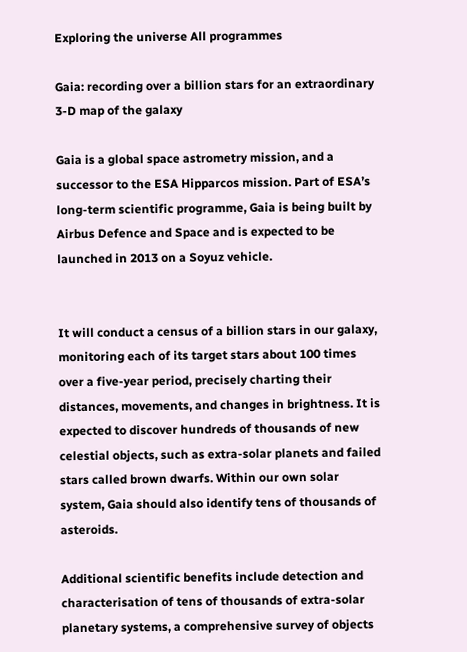Exploring the universe All programmes

Gaia: recording over a billion stars for an extraordinary 3-D map of the galaxy

Gaia is a global space astrometry mission, and a successor to the ESA Hipparcos mission. Part of ESA’s long-term scientific programme, Gaia is being built by Airbus Defence and Space and is expected to be launched in 2013 on a Soyuz vehicle.


It will conduct a census of a billion stars in our galaxy, monitoring each of its target stars about 100 times over a five-year period, precisely charting their distances, movements, and changes in brightness. It is expected to discover hundreds of thousands of new celestial objects, such as extra-solar planets and failed stars called brown dwarfs. Within our own solar system, Gaia should also identify tens of thousands of asteroids.

Additional scientific benefits include detection and characterisation of tens of thousands of extra-solar planetary systems, a comprehensive survey of objects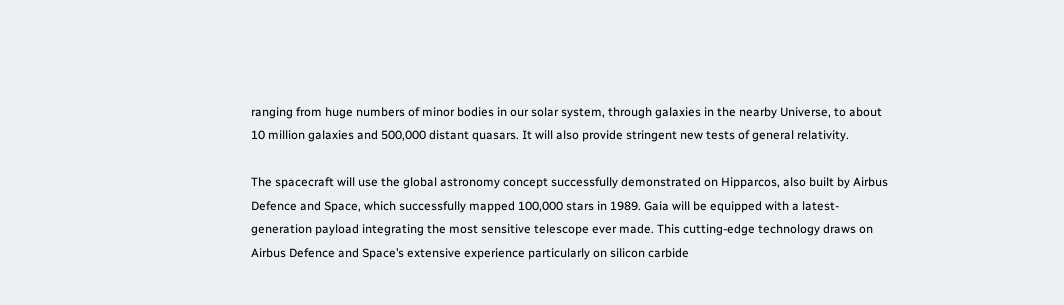ranging from huge numbers of minor bodies in our solar system, through galaxies in the nearby Universe, to about 10 million galaxies and 500,000 distant quasars. It will also provide stringent new tests of general relativity.

The spacecraft will use the global astronomy concept successfully demonstrated on Hipparcos, also built by Airbus Defence and Space, which successfully mapped 100,000 stars in 1989. Gaia will be equipped with a latest-generation payload integrating the most sensitive telescope ever made. This cutting-edge technology draws on Airbus Defence and Space’s extensive experience particularly on silicon carbide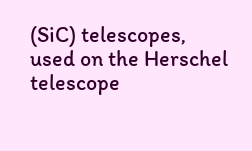(SiC) telescopes, used on the Herschel telescope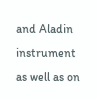and Aladin instrument as well as on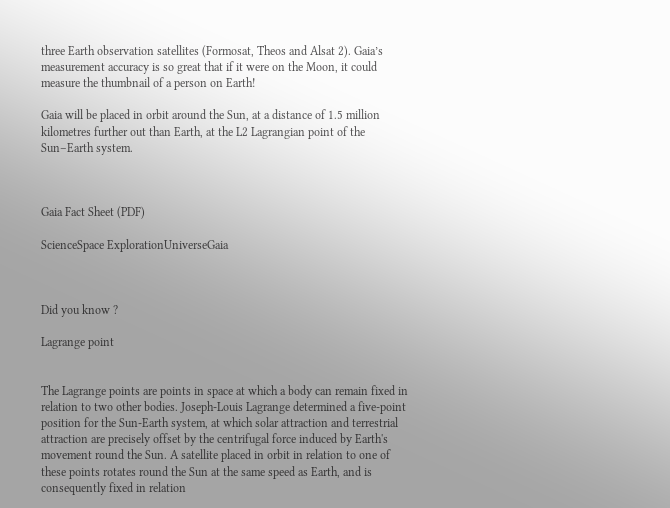three Earth observation satellites (Formosat, Theos and Alsat 2). Gaia’s measurement accuracy is so great that if it were on the Moon, it could measure the thumbnail of a person on Earth!

Gaia will be placed in orbit around the Sun, at a distance of 1.5 million kilometres further out than Earth, at the L2 Lagrangian point of the Sun–Earth system.



Gaia Fact Sheet (PDF)

ScienceSpace ExplorationUniverseGaia



Did you know ?

Lagrange point


The Lagrange points are points in space at which a body can remain fixed in relation to two other bodies. Joseph-Louis Lagrange determined a five-point position for the Sun-Earth system, at which solar attraction and terrestrial attraction are precisely offset by the centrifugal force induced by Earth's movement round the Sun. A satellite placed in orbit in relation to one of these points rotates round the Sun at the same speed as Earth, and is consequently fixed in relation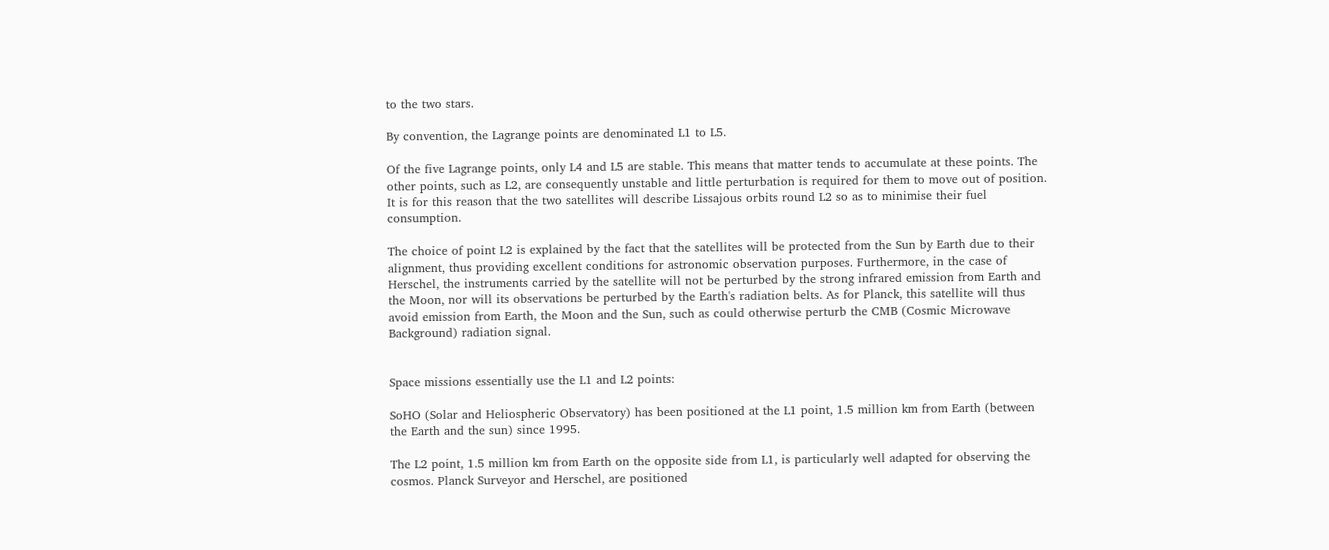to the two stars.

By convention, the Lagrange points are denominated L1 to L5.

Of the five Lagrange points, only L4 and L5 are stable. This means that matter tends to accumulate at these points. The other points, such as L2, are consequently unstable and little perturbation is required for them to move out of position. It is for this reason that the two satellites will describe Lissajous orbits round L2 so as to minimise their fuel consumption.

The choice of point L2 is explained by the fact that the satellites will be protected from the Sun by Earth due to their alignment, thus providing excellent conditions for astronomic observation purposes. Furthermore, in the case of Herschel, the instruments carried by the satellite will not be perturbed by the strong infrared emission from Earth and the Moon, nor will its observations be perturbed by the Earth's radiation belts. As for Planck, this satellite will thus avoid emission from Earth, the Moon and the Sun, such as could otherwise perturb the CMB (Cosmic Microwave Background) radiation signal.


Space missions essentially use the L1 and L2 points:

SoHO (Solar and Heliospheric Observatory) has been positioned at the L1 point, 1.5 million km from Earth (between the Earth and the sun) since 1995.

The L2 point, 1.5 million km from Earth on the opposite side from L1, is particularly well adapted for observing the cosmos. Planck Surveyor and Herschel, are positioned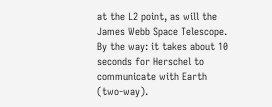at the L2 point, as will the James Webb Space Telescope. By the way: it takes about 10 seconds for Herschel to communicate with Earth (two-way).